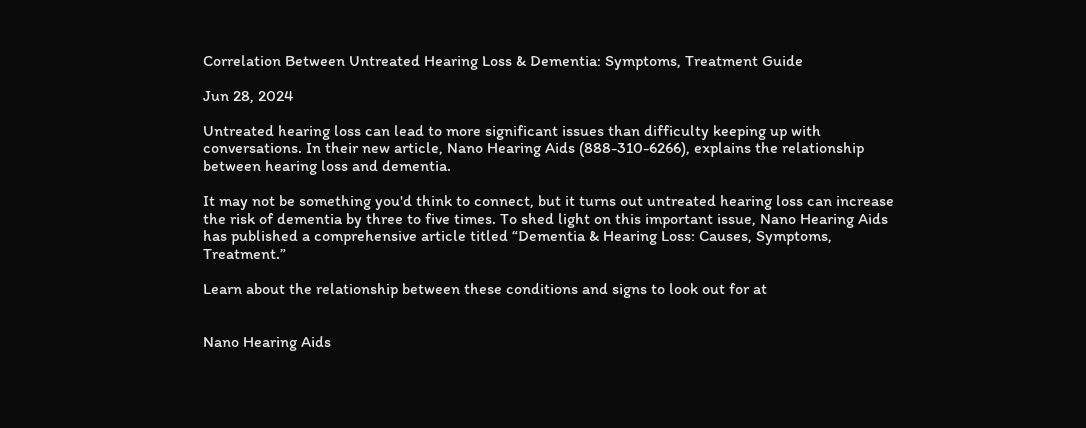Correlation Between Untreated Hearing Loss & Dementia: Symptoms, Treatment Guide

Jun 28, 2024

Untreated hearing loss can lead to more significant issues than difficulty keeping up with conversations. In their new article, Nano Hearing Aids (888-310-6266), explains the relationship between hearing loss and dementia.

It may not be something you'd think to connect, but it turns out untreated hearing loss can increase the risk of dementia by three to five times. To shed light on this important issue, Nano Hearing Aids has published a comprehensive article titled “Dementia & Hearing Loss: Causes, Symptoms, Treatment.”

Learn about the relationship between these conditions and signs to look out for at


Nano Hearing Aids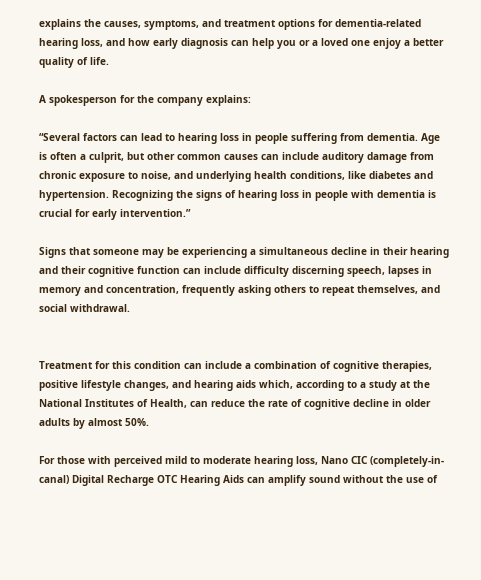explains the causes, symptoms, and treatment options for dementia-related hearing loss, and how early diagnosis can help you or a loved one enjoy a better quality of life.

A spokesperson for the company explains:

“Several factors can lead to hearing loss in people suffering from dementia. Age is often a culprit, but other common causes can include auditory damage from chronic exposure to noise, and underlying health conditions, like diabetes and hypertension. Recognizing the signs of hearing loss in people with dementia is crucial for early intervention.”

Signs that someone may be experiencing a simultaneous decline in their hearing and their cognitive function can include difficulty discerning speech, lapses in memory and concentration, frequently asking others to repeat themselves, and social withdrawal.


Treatment for this condition can include a combination of cognitive therapies, positive lifestyle changes, and hearing aids which, according to a study at the National Institutes of Health, can reduce the rate of cognitive decline in older adults by almost 50%.

For those with perceived mild to moderate hearing loss, Nano CIC (completely-in-canal) Digital Recharge OTC Hearing Aids can amplify sound without the use of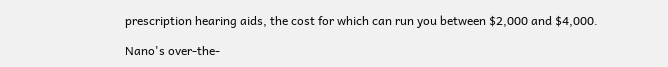prescription hearing aids, the cost for which can run you between $2,000 and $4,000.

Nano's over-the-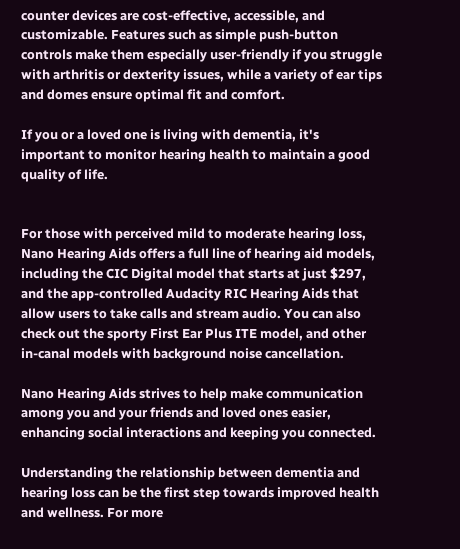counter devices are cost-effective, accessible, and customizable. Features such as simple push-button controls make them especially user-friendly if you struggle with arthritis or dexterity issues, while a variety of ear tips and domes ensure optimal fit and comfort.

If you or a loved one is living with dementia, it's important to monitor hearing health to maintain a good quality of life.


For those with perceived mild to moderate hearing loss, Nano Hearing Aids offers a full line of hearing aid models, including the CIC Digital model that starts at just $297, and the app-controlled Audacity RIC Hearing Aids that allow users to take calls and stream audio. You can also check out the sporty First Ear Plus ITE model, and other in-canal models with background noise cancellation.

Nano Hearing Aids strives to help make communication among you and your friends and loved ones easier, enhancing social interactions and keeping you connected.

Understanding the relationship between dementia and hearing loss can be the first step towards improved health and wellness. For more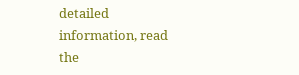detailed information, read the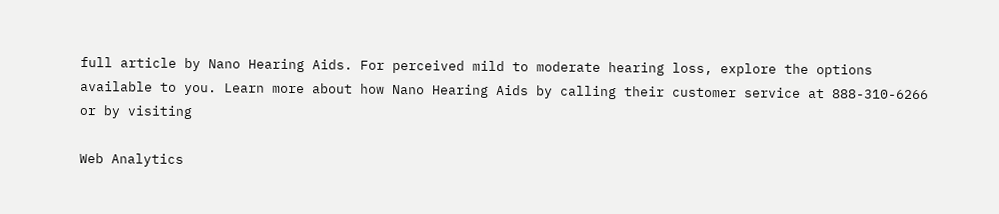full article by Nano Hearing Aids. For perceived mild to moderate hearing loss, explore the options available to you. Learn more about how Nano Hearing Aids by calling their customer service at 888-310-6266 or by visiting

Web Analytics